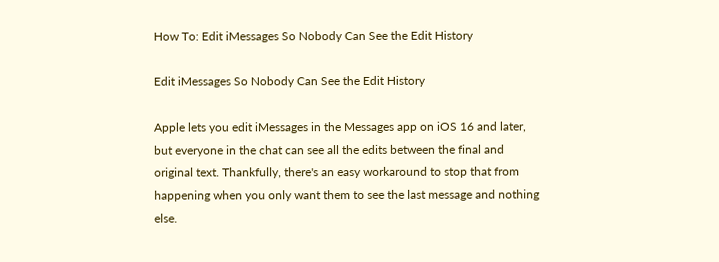How To: Edit iMessages So Nobody Can See the Edit History

Edit iMessages So Nobody Can See the Edit History

Apple lets you edit iMessages in the Messages app on iOS 16 and later, but everyone in the chat can see all the edits between the final and original text. Thankfully, there's an easy workaround to stop that from happening when you only want them to see the last message and nothing else.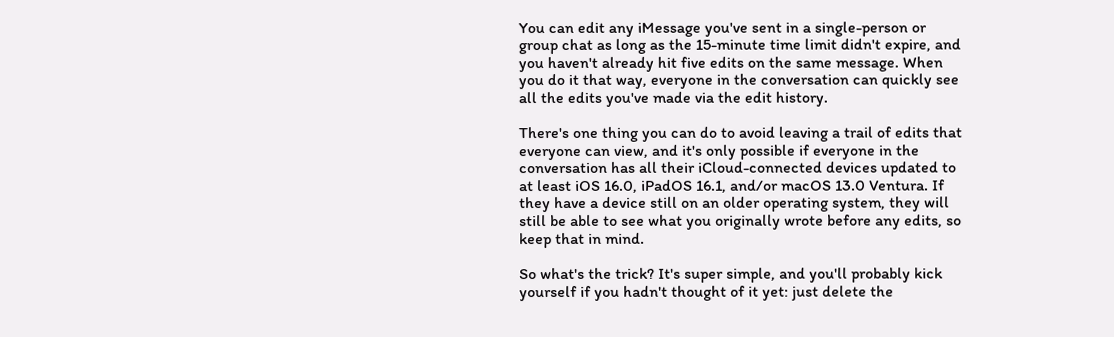You can edit any iMessage you've sent in a single-person or group chat as long as the 15-minute time limit didn't expire, and you haven't already hit five edits on the same message. When you do it that way, everyone in the conversation can quickly see all the edits you've made via the edit history.

There's one thing you can do to avoid leaving a trail of edits that everyone can view, and it's only possible if everyone in the conversation has all their iCloud-connected devices updated to at least iOS 16.0, iPadOS 16.1, and/or macOS 13.0 Ventura. If they have a device still on an older operating system, they will still be able to see what you originally wrote before any edits, so keep that in mind.

So what's the trick? It's super simple, and you'll probably kick yourself if you hadn't thought of it yet: just delete the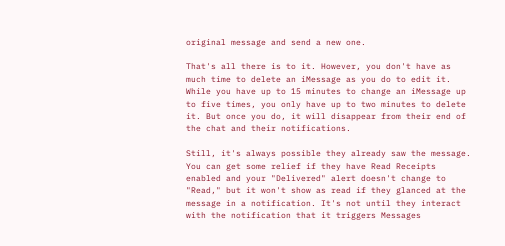original message and send a new one.

That's all there is to it. However, you don't have as much time to delete an iMessage as you do to edit it. While you have up to 15 minutes to change an iMessage up to five times, you only have up to two minutes to delete it. But once you do, it will disappear from their end of the chat and their notifications.

Still, it's always possible they already saw the message. You can get some relief if they have Read Receipts enabled and your "Delivered" alert doesn't change to "Read," but it won't show as read if they glanced at the message in a notification. It's not until they interact with the notification that it triggers Messages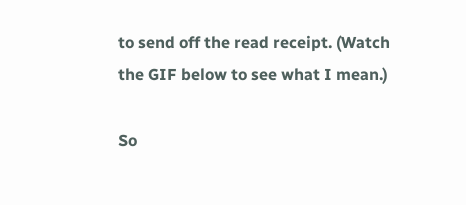to send off the read receipt. (Watch the GIF below to see what I mean.)

So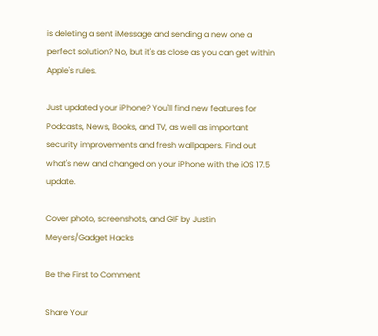is deleting a sent iMessage and sending a new one a perfect solution? No, but it's as close as you can get within Apple's rules.

Just updated your iPhone? You'll find new features for Podcasts, News, Books, and TV, as well as important security improvements and fresh wallpapers. Find out what's new and changed on your iPhone with the iOS 17.5 update.

Cover photo, screenshots, and GIF by Justin Meyers/Gadget Hacks

Be the First to Comment

Share Your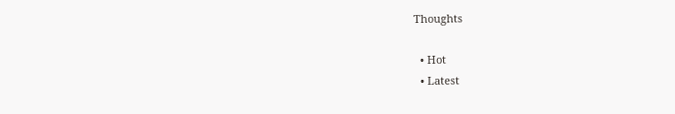Thoughts

  • Hot
  • Latest